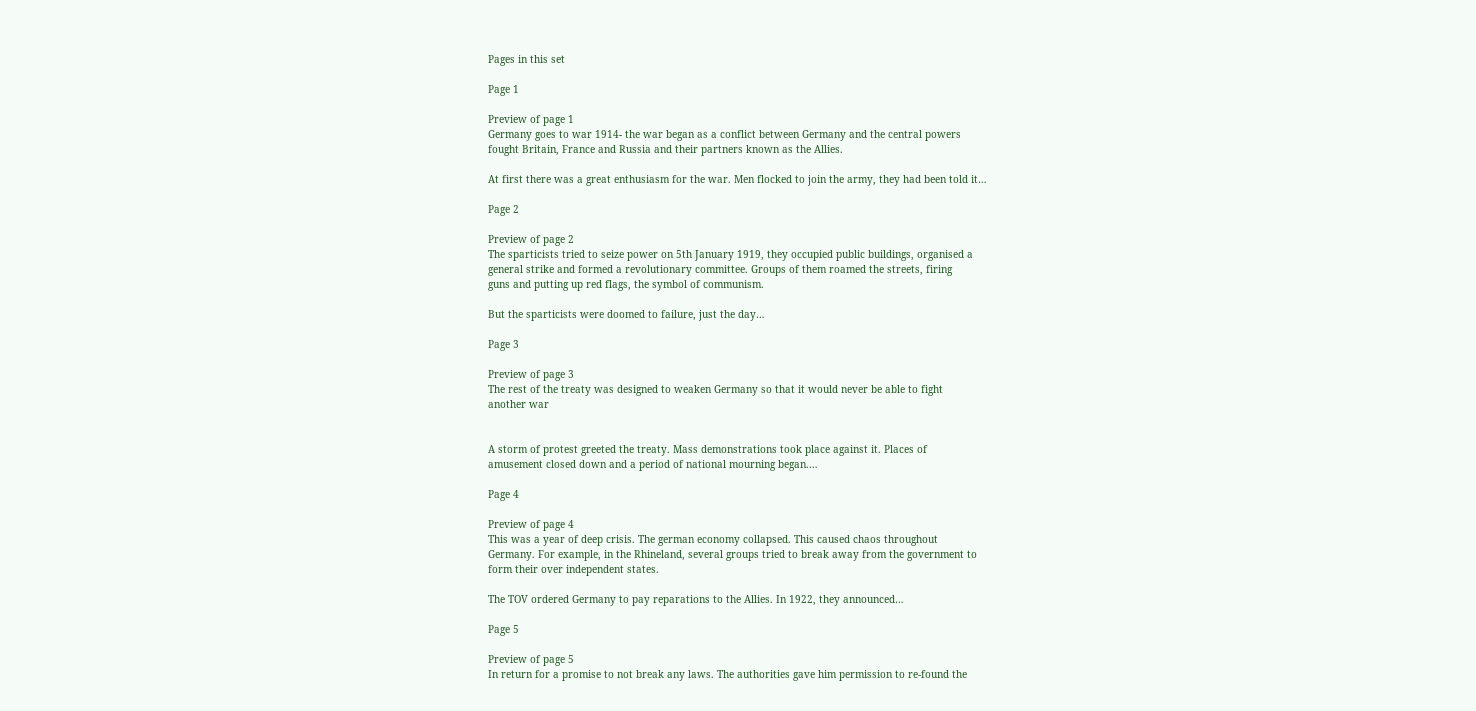Pages in this set

Page 1

Preview of page 1
Germany goes to war 1914- the war began as a conflict between Germany and the central powers
fought Britain, France and Russia and their partners known as the Allies.

At first there was a great enthusiasm for the war. Men flocked to join the army, they had been told it…

Page 2

Preview of page 2
The sparticists tried to seize power on 5th January 1919, they occupied public buildings, organised a
general strike and formed a revolutionary committee. Groups of them roamed the streets, firing
guns and putting up red flags, the symbol of communism.

But the sparticists were doomed to failure, just the day…

Page 3

Preview of page 3
The rest of the treaty was designed to weaken Germany so that it would never be able to fight
another war


A storm of protest greeted the treaty. Mass demonstrations took place against it. Places of
amusement closed down and a period of national mourning began.…

Page 4

Preview of page 4
This was a year of deep crisis. The german economy collapsed. This caused chaos throughout
Germany. For example, in the Rhineland, several groups tried to break away from the government to
form their over independent states.

The TOV ordered Germany to pay reparations to the Allies. In 1922, they announced…

Page 5

Preview of page 5
In return for a promise to not break any laws. The authorities gave him permission to re-found the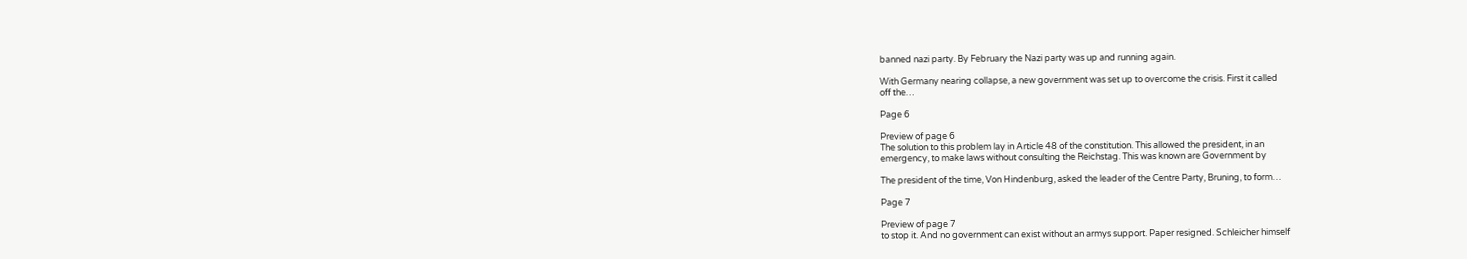banned nazi party. By February the Nazi party was up and running again.

With Germany nearing collapse, a new government was set up to overcome the crisis. First it called
off the…

Page 6

Preview of page 6
The solution to this problem lay in Article 48 of the constitution. This allowed the president, in an
emergency, to make laws without consulting the Reichstag. This was known are Government by

The president of the time, Von Hindenburg, asked the leader of the Centre Party, Bruning, to form…

Page 7

Preview of page 7
to stop it. And no government can exist without an armys support. Paper resigned. Schleicher himself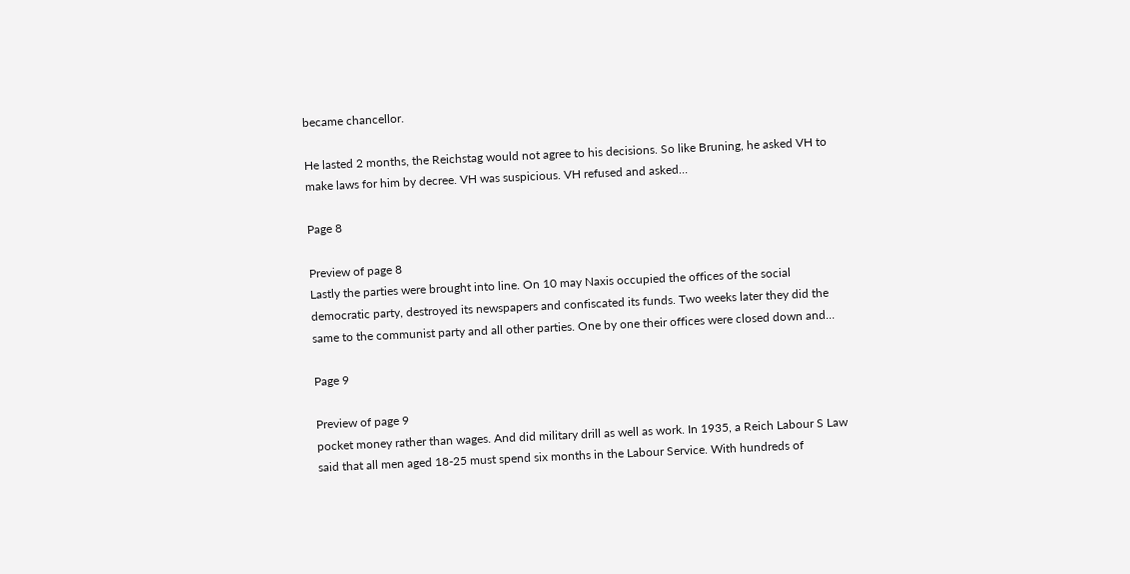became chancellor.

He lasted 2 months, the Reichstag would not agree to his decisions. So like Bruning, he asked VH to
make laws for him by decree. VH was suspicious. VH refused and asked…

Page 8

Preview of page 8
Lastly the parties were brought into line. On 10 may Naxis occupied the offices of the social
democratic party, destroyed its newspapers and confiscated its funds. Two weeks later they did the
same to the communist party and all other parties. One by one their offices were closed down and…

Page 9

Preview of page 9
pocket money rather than wages. And did military drill as well as work. In 1935, a Reich Labour S Law
said that all men aged 18-25 must spend six months in the Labour Service. With hundreds of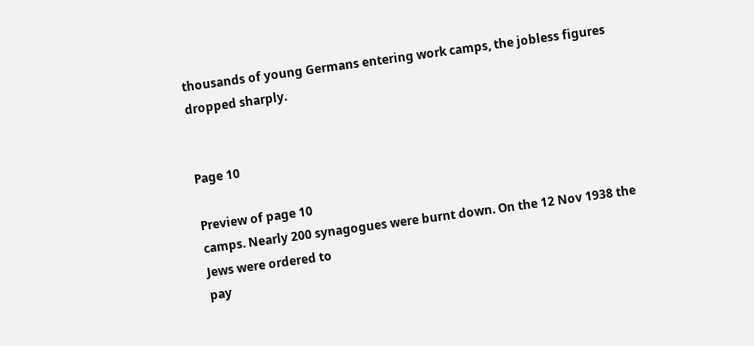thousands of young Germans entering work camps, the jobless figures dropped sharply.


Page 10

Preview of page 10
camps. Nearly 200 synagogues were burnt down. On the 12 Nov 1938 the Jews were ordered to
pay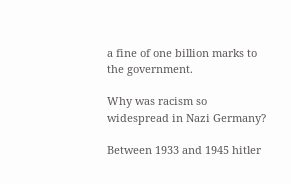a fine of one billion marks to the government.

Why was racism so widespread in Nazi Germany?

Between 1933 and 1945 hitler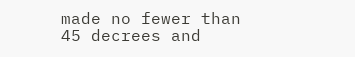made no fewer than 45 decrees and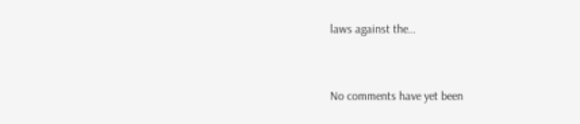laws against the…


No comments have yet been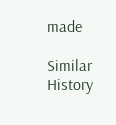made

Similar History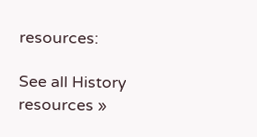resources:

See all History resources »